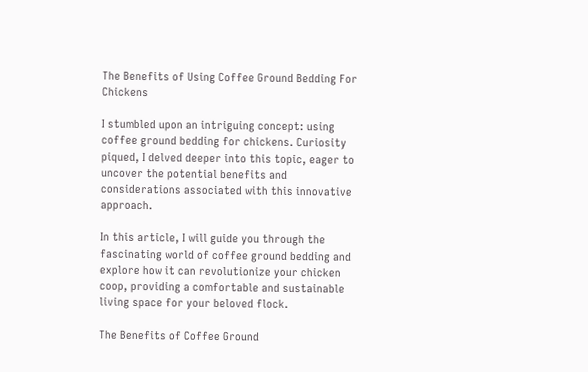The Benefits of Using Coffee Ground Bedding For Chickens

I stumbled upon an intriguing concept: using coffee ground bedding for chickens. Curiosity piqued, I delved deeper into this topic, eager to uncover the potential benefits and considerations associated with this innovative approach.

In this article, I will guide you through the fascinating world of coffee ground bedding and explore how it can revolutionize your chicken coop, providing a comfortable and sustainable living space for your beloved flock.

The Benefits of Coffee Ground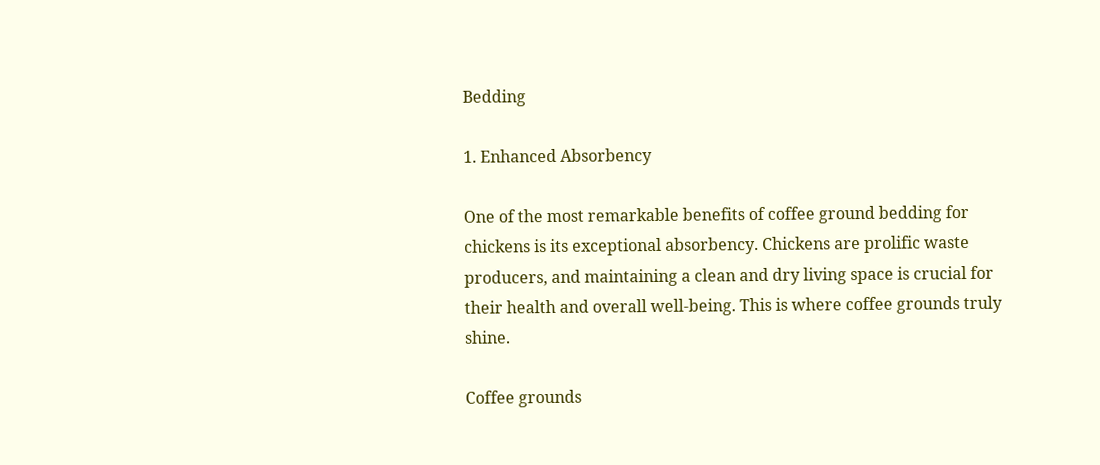Bedding

1. Enhanced Absorbency

One of the most remarkable benefits of coffee ground bedding for chickens is its exceptional absorbency. Chickens are prolific waste producers, and maintaining a clean and dry living space is crucial for their health and overall well-being. This is where coffee grounds truly shine.

Coffee grounds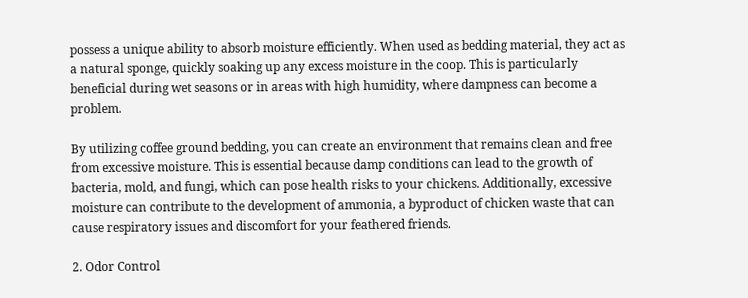possess a unique ability to absorb moisture efficiently. When used as bedding material, they act as a natural sponge, quickly soaking up any excess moisture in the coop. This is particularly beneficial during wet seasons or in areas with high humidity, where dampness can become a problem.

By utilizing coffee ground bedding, you can create an environment that remains clean and free from excessive moisture. This is essential because damp conditions can lead to the growth of bacteria, mold, and fungi, which can pose health risks to your chickens. Additionally, excessive moisture can contribute to the development of ammonia, a byproduct of chicken waste that can cause respiratory issues and discomfort for your feathered friends.

2. Odor Control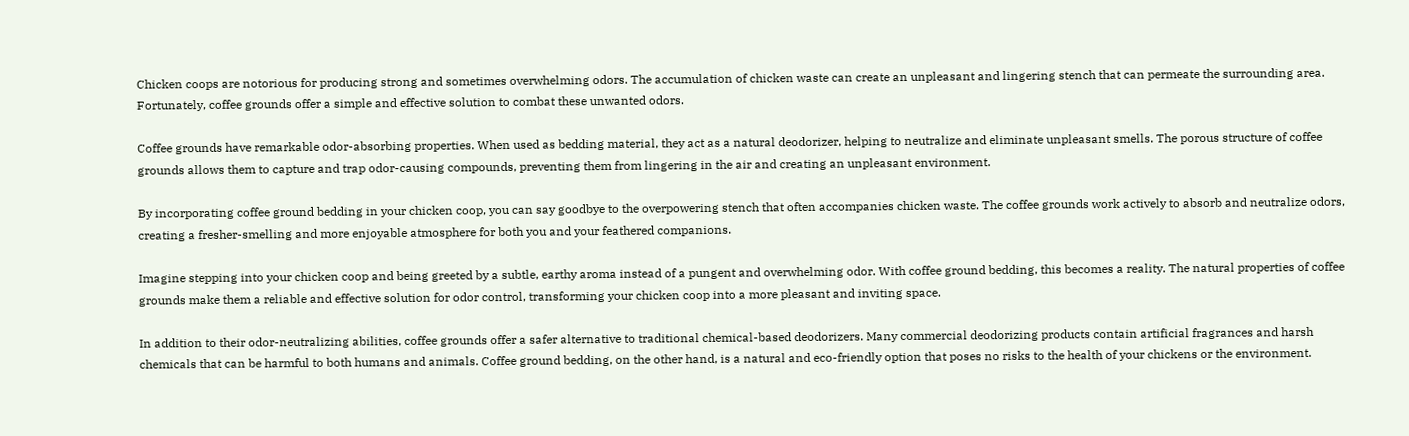Chicken coops are notorious for producing strong and sometimes overwhelming odors. The accumulation of chicken waste can create an unpleasant and lingering stench that can permeate the surrounding area. Fortunately, coffee grounds offer a simple and effective solution to combat these unwanted odors.

Coffee grounds have remarkable odor-absorbing properties. When used as bedding material, they act as a natural deodorizer, helping to neutralize and eliminate unpleasant smells. The porous structure of coffee grounds allows them to capture and trap odor-causing compounds, preventing them from lingering in the air and creating an unpleasant environment.

By incorporating coffee ground bedding in your chicken coop, you can say goodbye to the overpowering stench that often accompanies chicken waste. The coffee grounds work actively to absorb and neutralize odors, creating a fresher-smelling and more enjoyable atmosphere for both you and your feathered companions.

Imagine stepping into your chicken coop and being greeted by a subtle, earthy aroma instead of a pungent and overwhelming odor. With coffee ground bedding, this becomes a reality. The natural properties of coffee grounds make them a reliable and effective solution for odor control, transforming your chicken coop into a more pleasant and inviting space.

In addition to their odor-neutralizing abilities, coffee grounds offer a safer alternative to traditional chemical-based deodorizers. Many commercial deodorizing products contain artificial fragrances and harsh chemicals that can be harmful to both humans and animals. Coffee ground bedding, on the other hand, is a natural and eco-friendly option that poses no risks to the health of your chickens or the environment.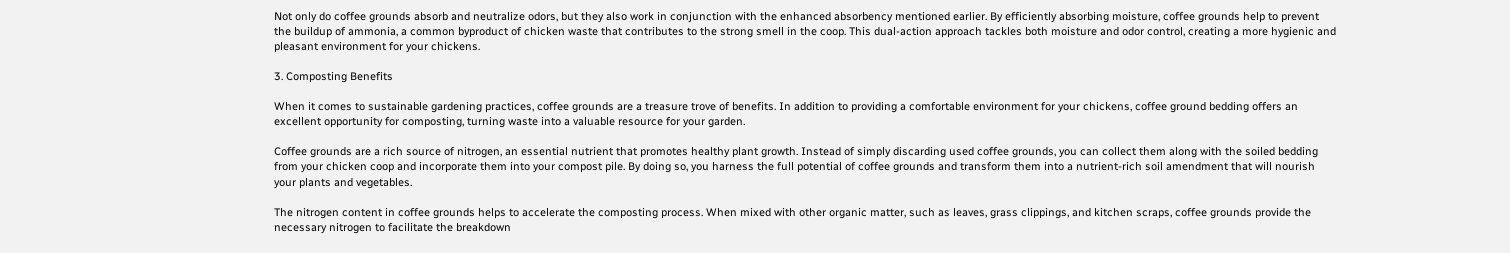Not only do coffee grounds absorb and neutralize odors, but they also work in conjunction with the enhanced absorbency mentioned earlier. By efficiently absorbing moisture, coffee grounds help to prevent the buildup of ammonia, a common byproduct of chicken waste that contributes to the strong smell in the coop. This dual-action approach tackles both moisture and odor control, creating a more hygienic and pleasant environment for your chickens.

3. Composting Benefits

When it comes to sustainable gardening practices, coffee grounds are a treasure trove of benefits. In addition to providing a comfortable environment for your chickens, coffee ground bedding offers an excellent opportunity for composting, turning waste into a valuable resource for your garden.

Coffee grounds are a rich source of nitrogen, an essential nutrient that promotes healthy plant growth. Instead of simply discarding used coffee grounds, you can collect them along with the soiled bedding from your chicken coop and incorporate them into your compost pile. By doing so, you harness the full potential of coffee grounds and transform them into a nutrient-rich soil amendment that will nourish your plants and vegetables.

The nitrogen content in coffee grounds helps to accelerate the composting process. When mixed with other organic matter, such as leaves, grass clippings, and kitchen scraps, coffee grounds provide the necessary nitrogen to facilitate the breakdown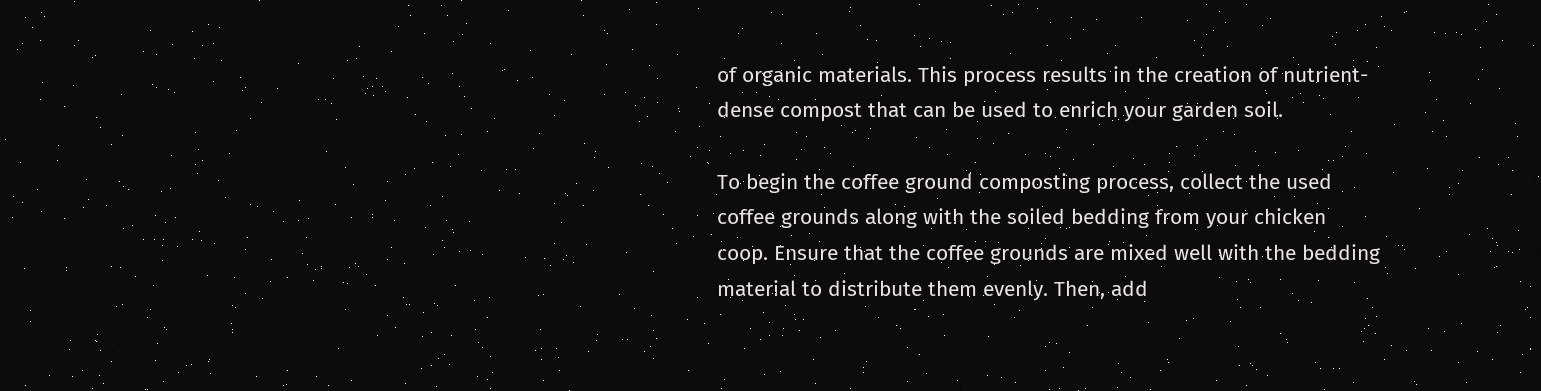of organic materials. This process results in the creation of nutrient-dense compost that can be used to enrich your garden soil.

To begin the coffee ground composting process, collect the used coffee grounds along with the soiled bedding from your chicken coop. Ensure that the coffee grounds are mixed well with the bedding material to distribute them evenly. Then, add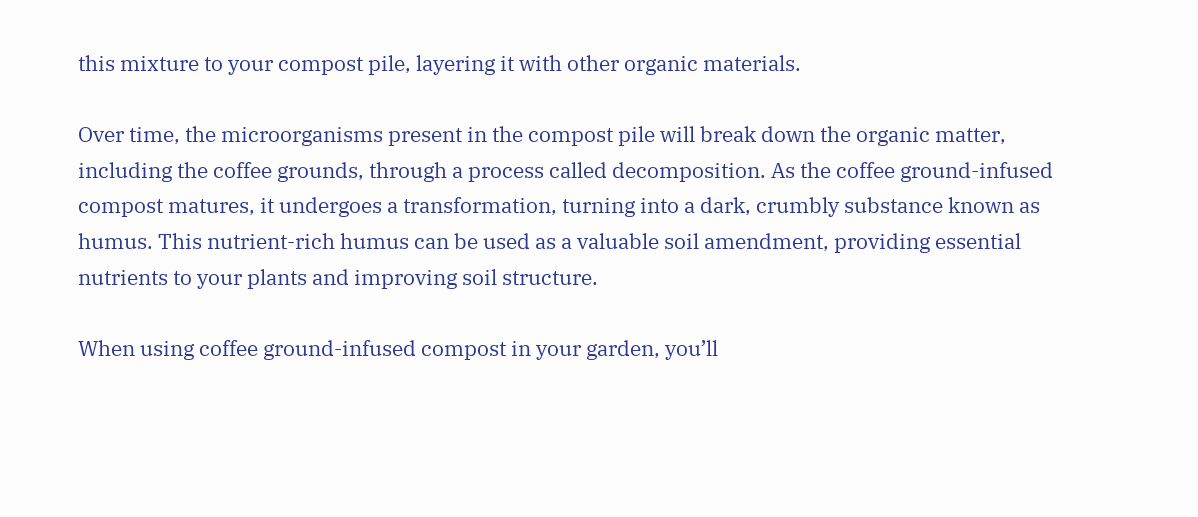this mixture to your compost pile, layering it with other organic materials.

Over time, the microorganisms present in the compost pile will break down the organic matter, including the coffee grounds, through a process called decomposition. As the coffee ground-infused compost matures, it undergoes a transformation, turning into a dark, crumbly substance known as humus. This nutrient-rich humus can be used as a valuable soil amendment, providing essential nutrients to your plants and improving soil structure.

When using coffee ground-infused compost in your garden, you’ll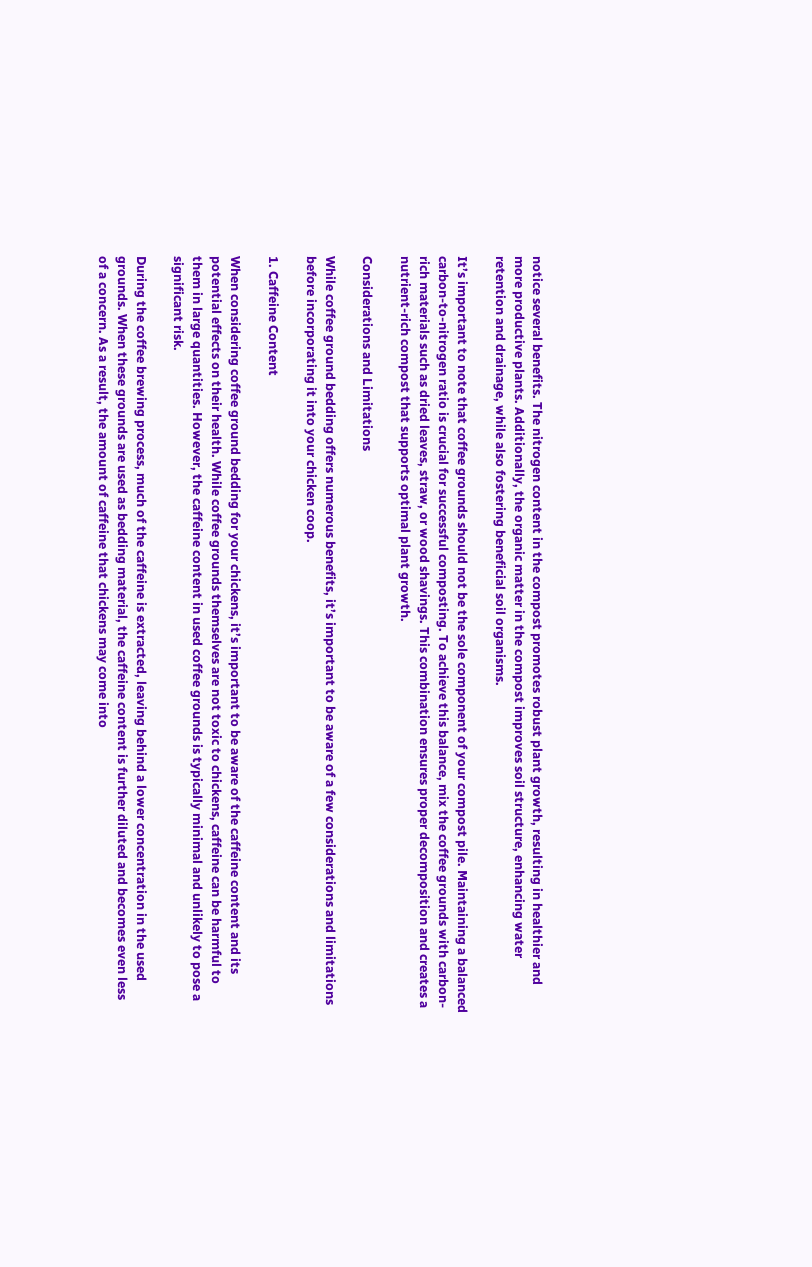notice several benefits. The nitrogen content in the compost promotes robust plant growth, resulting in healthier and more productive plants. Additionally, the organic matter in the compost improves soil structure, enhancing water retention and drainage, while also fostering beneficial soil organisms.

It’s important to note that coffee grounds should not be the sole component of your compost pile. Maintaining a balanced carbon-to-nitrogen ratio is crucial for successful composting. To achieve this balance, mix the coffee grounds with carbon-rich materials such as dried leaves, straw, or wood shavings. This combination ensures proper decomposition and creates a nutrient-rich compost that supports optimal plant growth.

Considerations and Limitations

While coffee ground bedding offers numerous benefits, it’s important to be aware of a few considerations and limitations before incorporating it into your chicken coop.

1. Caffeine Content

When considering coffee ground bedding for your chickens, it’s important to be aware of the caffeine content and its potential effects on their health. While coffee grounds themselves are not toxic to chickens, caffeine can be harmful to them in large quantities. However, the caffeine content in used coffee grounds is typically minimal and unlikely to pose a significant risk.

During the coffee brewing process, much of the caffeine is extracted, leaving behind a lower concentration in the used grounds. When these grounds are used as bedding material, the caffeine content is further diluted and becomes even less of a concern. As a result, the amount of caffeine that chickens may come into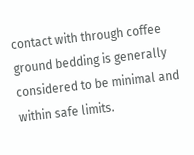contact with through coffee ground bedding is generally considered to be minimal and within safe limits.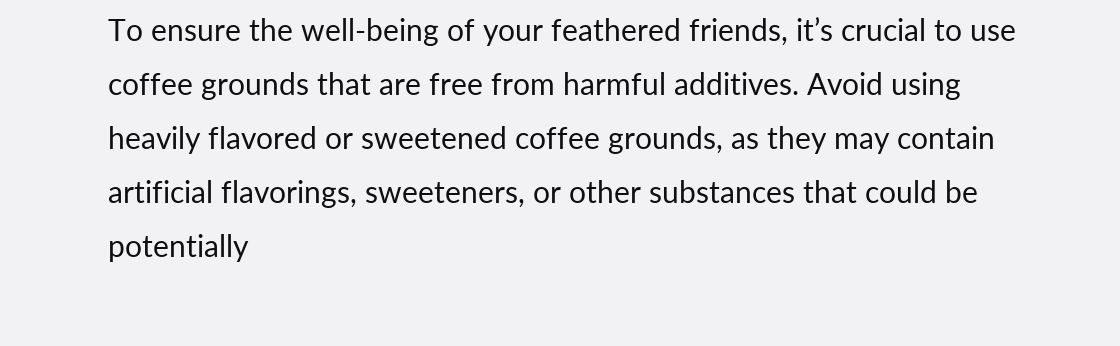To ensure the well-being of your feathered friends, it’s crucial to use coffee grounds that are free from harmful additives. Avoid using heavily flavored or sweetened coffee grounds, as they may contain artificial flavorings, sweeteners, or other substances that could be potentially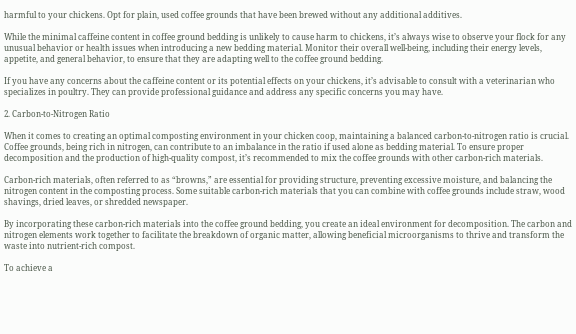harmful to your chickens. Opt for plain, used coffee grounds that have been brewed without any additional additives.

While the minimal caffeine content in coffee ground bedding is unlikely to cause harm to chickens, it’s always wise to observe your flock for any unusual behavior or health issues when introducing a new bedding material. Monitor their overall well-being, including their energy levels, appetite, and general behavior, to ensure that they are adapting well to the coffee ground bedding.

If you have any concerns about the caffeine content or its potential effects on your chickens, it’s advisable to consult with a veterinarian who specializes in poultry. They can provide professional guidance and address any specific concerns you may have.

2. Carbon-to-Nitrogen Ratio

When it comes to creating an optimal composting environment in your chicken coop, maintaining a balanced carbon-to-nitrogen ratio is crucial. Coffee grounds, being rich in nitrogen, can contribute to an imbalance in the ratio if used alone as bedding material. To ensure proper decomposition and the production of high-quality compost, it’s recommended to mix the coffee grounds with other carbon-rich materials.

Carbon-rich materials, often referred to as “browns,” are essential for providing structure, preventing excessive moisture, and balancing the nitrogen content in the composting process. Some suitable carbon-rich materials that you can combine with coffee grounds include straw, wood shavings, dried leaves, or shredded newspaper.

By incorporating these carbon-rich materials into the coffee ground bedding, you create an ideal environment for decomposition. The carbon and nitrogen elements work together to facilitate the breakdown of organic matter, allowing beneficial microorganisms to thrive and transform the waste into nutrient-rich compost.

To achieve a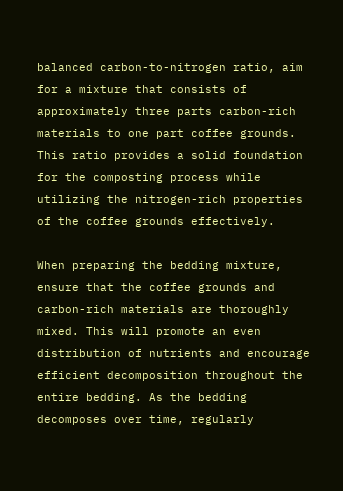balanced carbon-to-nitrogen ratio, aim for a mixture that consists of approximately three parts carbon-rich materials to one part coffee grounds. This ratio provides a solid foundation for the composting process while utilizing the nitrogen-rich properties of the coffee grounds effectively.

When preparing the bedding mixture, ensure that the coffee grounds and carbon-rich materials are thoroughly mixed. This will promote an even distribution of nutrients and encourage efficient decomposition throughout the entire bedding. As the bedding decomposes over time, regularly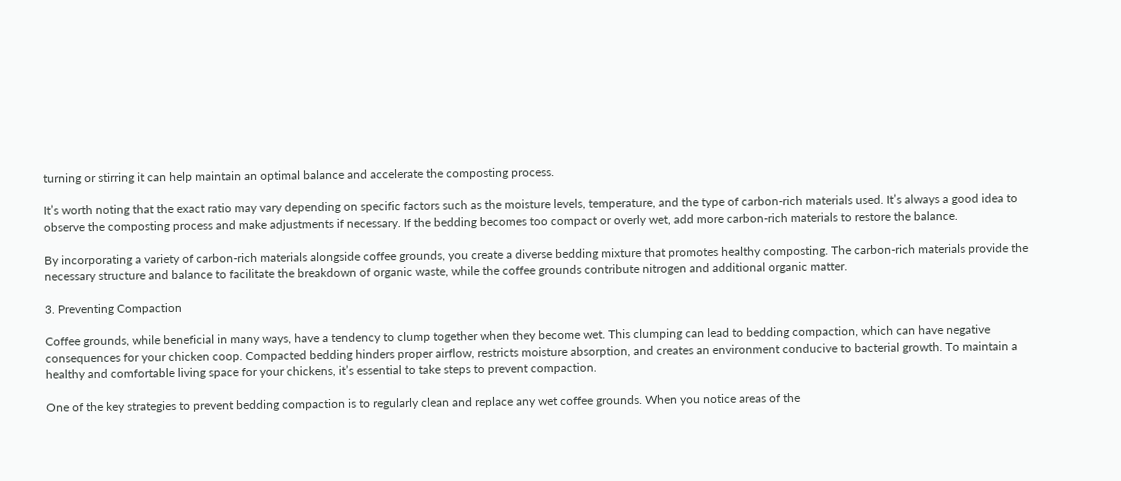turning or stirring it can help maintain an optimal balance and accelerate the composting process.

It’s worth noting that the exact ratio may vary depending on specific factors such as the moisture levels, temperature, and the type of carbon-rich materials used. It’s always a good idea to observe the composting process and make adjustments if necessary. If the bedding becomes too compact or overly wet, add more carbon-rich materials to restore the balance.

By incorporating a variety of carbon-rich materials alongside coffee grounds, you create a diverse bedding mixture that promotes healthy composting. The carbon-rich materials provide the necessary structure and balance to facilitate the breakdown of organic waste, while the coffee grounds contribute nitrogen and additional organic matter.

3. Preventing Compaction

Coffee grounds, while beneficial in many ways, have a tendency to clump together when they become wet. This clumping can lead to bedding compaction, which can have negative consequences for your chicken coop. Compacted bedding hinders proper airflow, restricts moisture absorption, and creates an environment conducive to bacterial growth. To maintain a healthy and comfortable living space for your chickens, it’s essential to take steps to prevent compaction.

One of the key strategies to prevent bedding compaction is to regularly clean and replace any wet coffee grounds. When you notice areas of the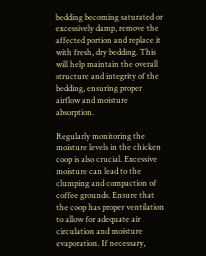bedding becoming saturated or excessively damp, remove the affected portion and replace it with fresh, dry bedding. This will help maintain the overall structure and integrity of the bedding, ensuring proper airflow and moisture absorption.

Regularly monitoring the moisture levels in the chicken coop is also crucial. Excessive moisture can lead to the clumping and compaction of coffee grounds. Ensure that the coop has proper ventilation to allow for adequate air circulation and moisture evaporation. If necessary,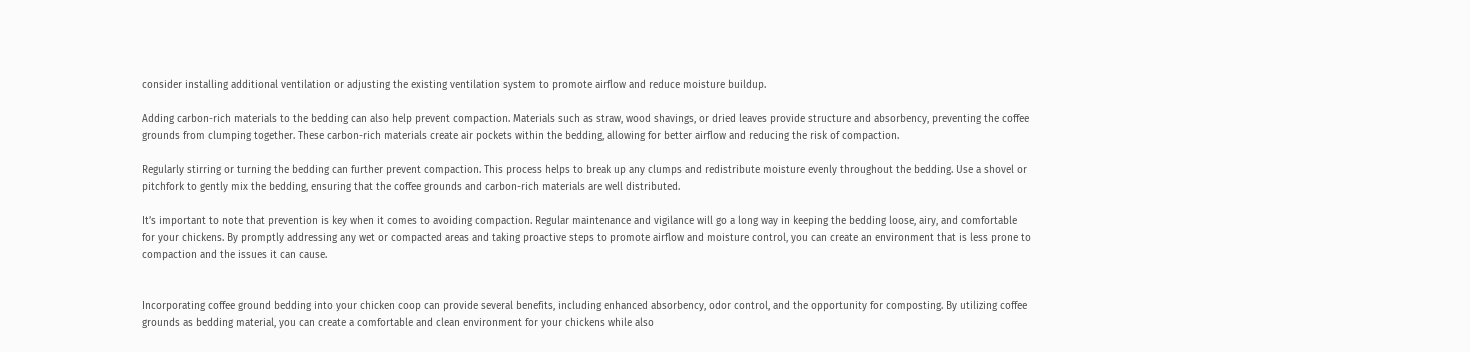consider installing additional ventilation or adjusting the existing ventilation system to promote airflow and reduce moisture buildup.

Adding carbon-rich materials to the bedding can also help prevent compaction. Materials such as straw, wood shavings, or dried leaves provide structure and absorbency, preventing the coffee grounds from clumping together. These carbon-rich materials create air pockets within the bedding, allowing for better airflow and reducing the risk of compaction.

Regularly stirring or turning the bedding can further prevent compaction. This process helps to break up any clumps and redistribute moisture evenly throughout the bedding. Use a shovel or pitchfork to gently mix the bedding, ensuring that the coffee grounds and carbon-rich materials are well distributed.

It’s important to note that prevention is key when it comes to avoiding compaction. Regular maintenance and vigilance will go a long way in keeping the bedding loose, airy, and comfortable for your chickens. By promptly addressing any wet or compacted areas and taking proactive steps to promote airflow and moisture control, you can create an environment that is less prone to compaction and the issues it can cause.


Incorporating coffee ground bedding into your chicken coop can provide several benefits, including enhanced absorbency, odor control, and the opportunity for composting. By utilizing coffee grounds as bedding material, you can create a comfortable and clean environment for your chickens while also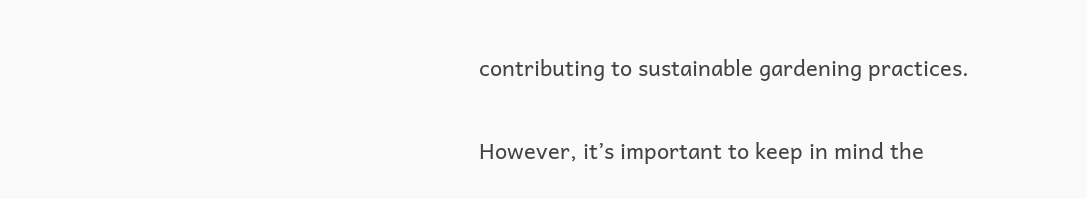contributing to sustainable gardening practices.

However, it’s important to keep in mind the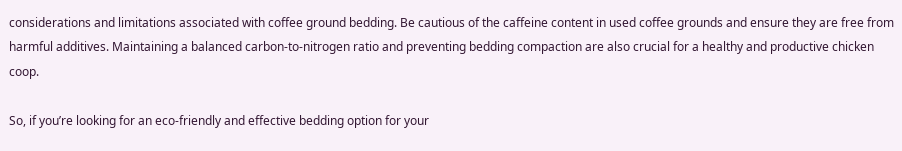considerations and limitations associated with coffee ground bedding. Be cautious of the caffeine content in used coffee grounds and ensure they are free from harmful additives. Maintaining a balanced carbon-to-nitrogen ratio and preventing bedding compaction are also crucial for a healthy and productive chicken coop.

So, if you’re looking for an eco-friendly and effective bedding option for your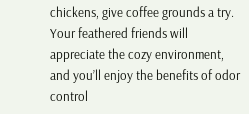chickens, give coffee grounds a try. Your feathered friends will appreciate the cozy environment, and you’ll enjoy the benefits of odor control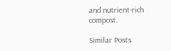and nutrient-rich compost.

Similar Posts